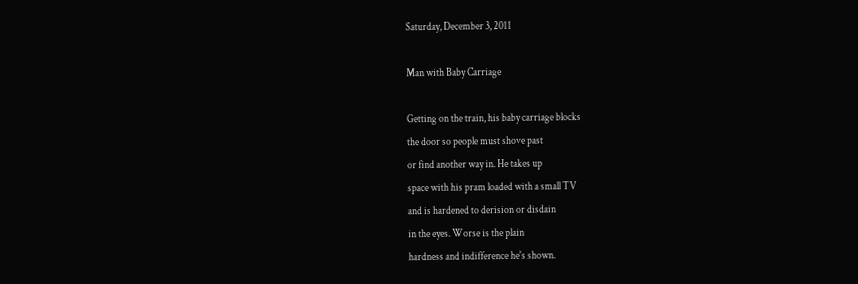Saturday, December 3, 2011

Man with Baby Carriage

Getting on the train, his baby carriage blocks
the door so people must shove past
or find another way in. He takes up
space with his pram loaded with a small TV
and is hardened to derision or disdain
in the eyes. Worse is the plain
hardness and indifference he's shown.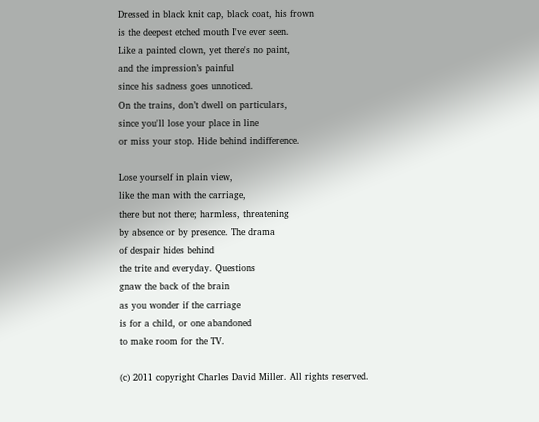Dressed in black knit cap, black coat, his frown
is the deepest etched mouth I've ever seen.
Like a painted clown, yet there's no paint,
and the impression’s painful
since his sadness goes unnoticed.
On the trains, don’t dwell on particulars,
since you'll lose your place in line
or miss your stop. Hide behind indifference.

Lose yourself in plain view,
like the man with the carriage,
there but not there; harmless, threatening
by absence or by presence. The drama
of despair hides behind
the trite and everyday. Questions
gnaw the back of the brain
as you wonder if the carriage
is for a child, or one abandoned
to make room for the TV.

(c) 2011 copyright Charles David Miller. All rights reserved.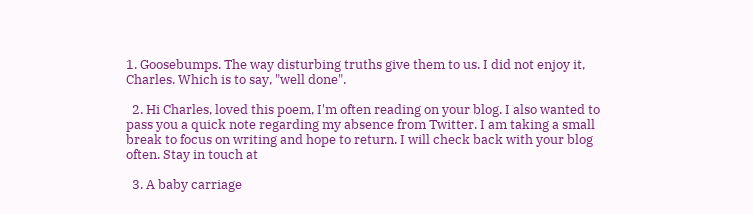1. Goosebumps. The way disturbing truths give them to us. I did not enjoy it, Charles. Which is to say, "well done".

  2. Hi Charles, loved this poem, I'm often reading on your blog. I also wanted to pass you a quick note regarding my absence from Twitter. I am taking a small break to focus on writing and hope to return. I will check back with your blog often. Stay in touch at

  3. A baby carriage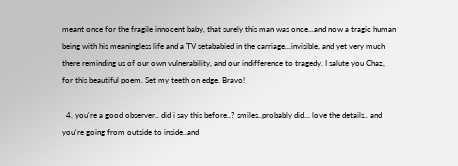meant once for the fragile innocent baby, that surely this man was once...and now a tragic human being with his meaningless life and a TV setababied in the carriage...invisible, and yet very much there reminding us of our own vulnerability, and our indifference to tragedy. I salute you Chaz, for this beautiful poem. Set my teeth on edge. Bravo!

  4. you're a good observer.. did i say this before..? smiles..probably did... love the details.. and you're going from outside to inside..and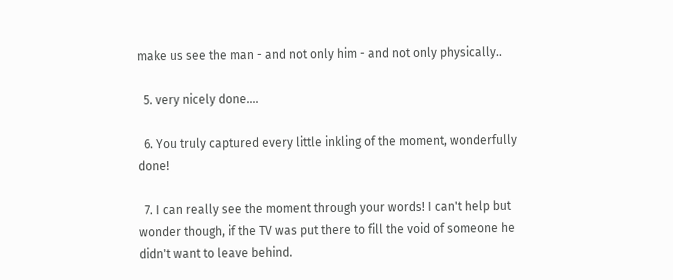make us see the man - and not only him - and not only physically..

  5. very nicely done....

  6. You truly captured every little inkling of the moment, wonderfully done!

  7. I can really see the moment through your words! I can't help but wonder though, if the TV was put there to fill the void of someone he didn't want to leave behind.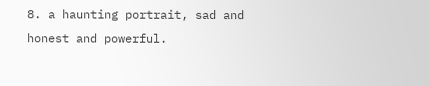8. a haunting portrait, sad and honest and powerful.